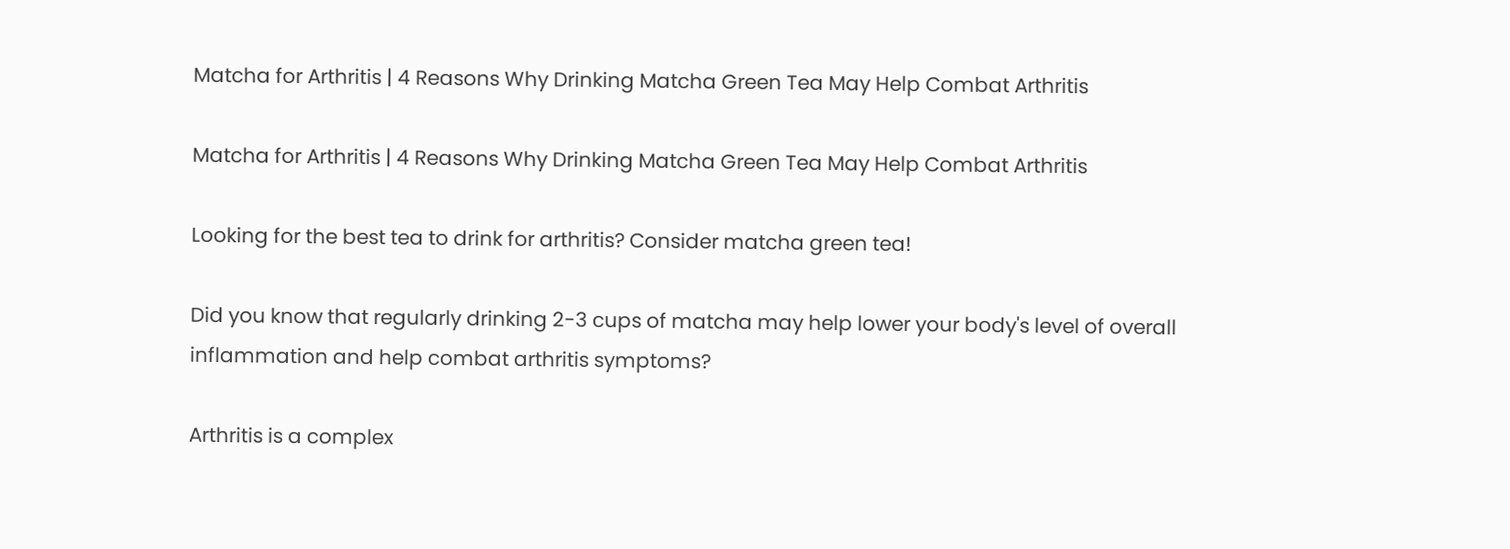Matcha for Arthritis | 4 Reasons Why Drinking Matcha Green Tea May Help Combat Arthritis

Matcha for Arthritis | 4 Reasons Why Drinking Matcha Green Tea May Help Combat Arthritis

Looking for the best tea to drink for arthritis? Consider matcha green tea!

Did you know that regularly drinking 2-3 cups of matcha may help lower your body's level of overall inflammation and help combat arthritis symptoms?

Arthritis is a complex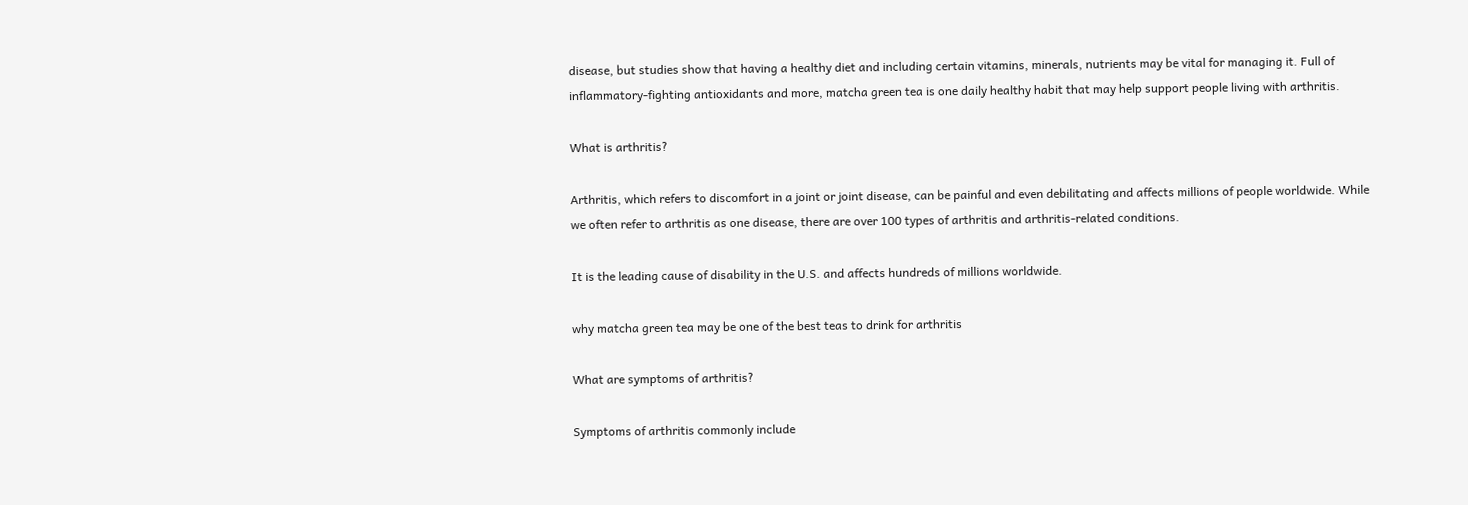disease, but studies show that having a healthy diet and including certain vitamins, minerals, nutrients may be vital for managing it. Full of inflammatory-fighting antioxidants and more, matcha green tea is one daily healthy habit that may help support people living with arthritis.

What is arthritis?

Arthritis, which refers to discomfort in a joint or joint disease, can be painful and even debilitating and affects millions of people worldwide. While we often refer to arthritis as one disease, there are over 100 types of arthritis and arthritis-related conditions.

It is the leading cause of disability in the U.S. and affects hundreds of millions worldwide.

why matcha green tea may be one of the best teas to drink for arthritis

What are symptoms of arthritis?

Symptoms of arthritis commonly include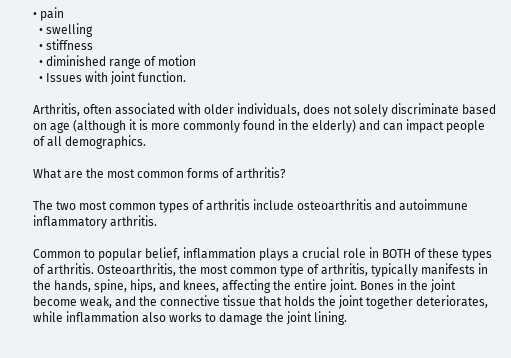• pain
  • swelling
  • stiffness
  • diminished range of motion
  • Issues with joint function.

Arthritis, often associated with older individuals, does not solely discriminate based on age (although it is more commonly found in the elderly) and can impact people of all demographics.

What are the most common forms of arthritis?

The two most common types of arthritis include osteoarthritis and autoimmune inflammatory arthritis.

Common to popular belief, inflammation plays a crucial role in BOTH of these types of arthritis. Osteoarthritis, the most common type of arthritis, typically manifests in the hands, spine, hips, and knees, affecting the entire joint. Bones in the joint become weak, and the connective tissue that holds the joint together deteriorates, while inflammation also works to damage the joint lining.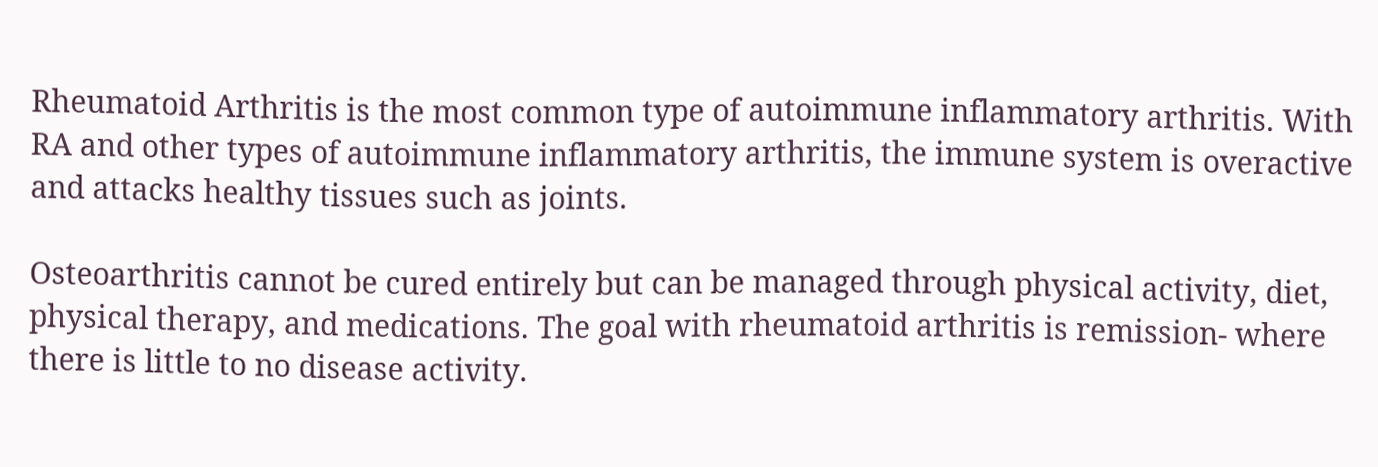Rheumatoid Arthritis is the most common type of autoimmune inflammatory arthritis. With RA and other types of autoimmune inflammatory arthritis, the immune system is overactive and attacks healthy tissues such as joints.

Osteoarthritis cannot be cured entirely but can be managed through physical activity, diet, physical therapy, and medications. The goal with rheumatoid arthritis is remission- where there is little to no disease activity.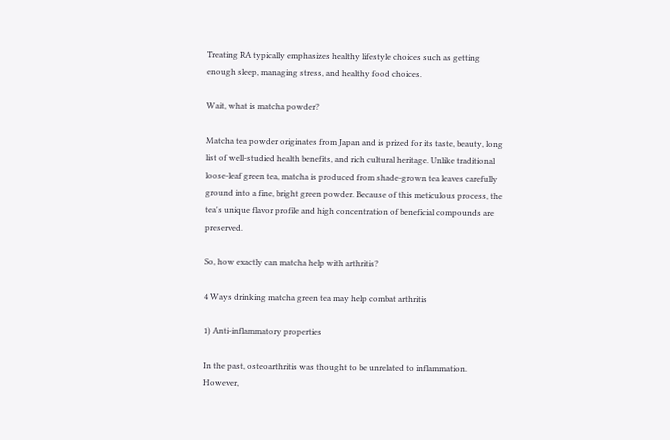Treating RA typically emphasizes healthy lifestyle choices such as getting enough sleep, managing stress, and healthy food choices.

Wait, what is matcha powder?

Matcha tea powder originates from Japan and is prized for its taste, beauty, long list of well-studied health benefits, and rich cultural heritage. Unlike traditional loose-leaf green tea, matcha is produced from shade-grown tea leaves carefully ground into a fine, bright green powder. Because of this meticulous process, the tea's unique flavor profile and high concentration of beneficial compounds are preserved.

So, how exactly can matcha help with arthritis?

4 Ways drinking matcha green tea may help combat arthritis

1) Anti-inflammatory properties

In the past, osteoarthritis was thought to be unrelated to inflammation. However,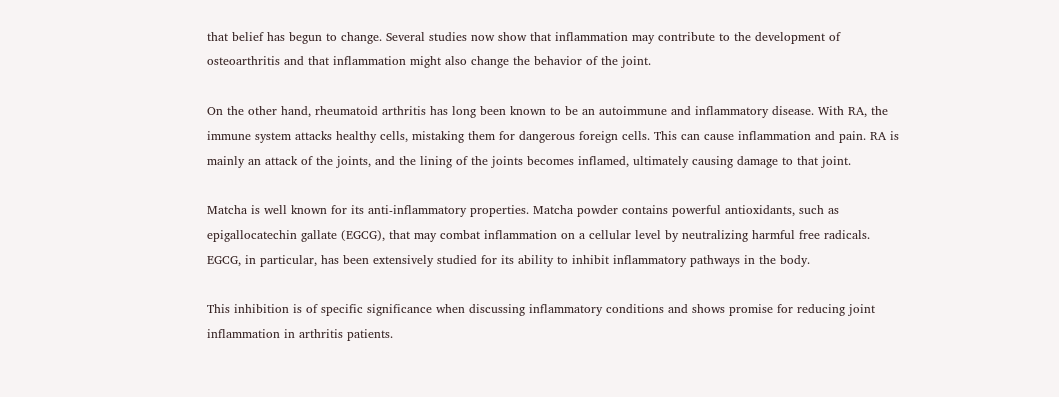that belief has begun to change. Several studies now show that inflammation may contribute to the development of osteoarthritis and that inflammation might also change the behavior of the joint.

On the other hand, rheumatoid arthritis has long been known to be an autoimmune and inflammatory disease. With RA, the immune system attacks healthy cells, mistaking them for dangerous foreign cells. This can cause inflammation and pain. RA is mainly an attack of the joints, and the lining of the joints becomes inflamed, ultimately causing damage to that joint.

Matcha is well known for its anti-inflammatory properties. Matcha powder contains powerful antioxidants, such as epigallocatechin gallate (EGCG), that may combat inflammation on a cellular level by neutralizing harmful free radicals. EGCG, in particular, has been extensively studied for its ability to inhibit inflammatory pathways in the body.

This inhibition is of specific significance when discussing inflammatory conditions and shows promise for reducing joint inflammation in arthritis patients.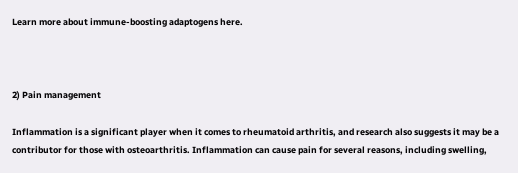Learn more about immune-boosting adaptogens here.



2) Pain management

Inflammation is a significant player when it comes to rheumatoid arthritis, and research also suggests it may be a contributor for those with osteoarthritis. Inflammation can cause pain for several reasons, including swelling,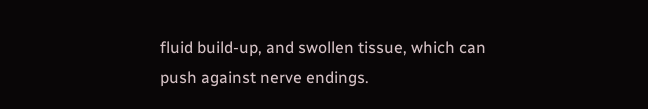fluid build-up, and swollen tissue, which can push against nerve endings.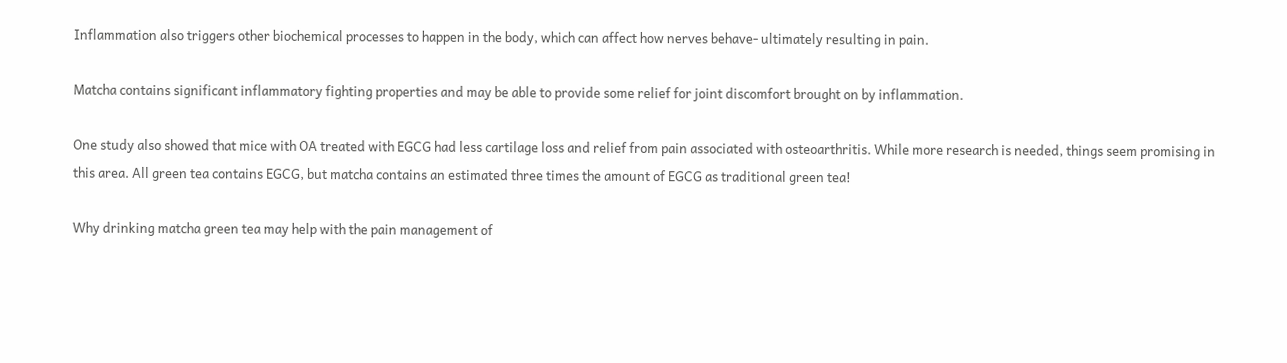Inflammation also triggers other biochemical processes to happen in the body, which can affect how nerves behave- ultimately resulting in pain.

Matcha contains significant inflammatory fighting properties and may be able to provide some relief for joint discomfort brought on by inflammation.

One study also showed that mice with OA treated with EGCG had less cartilage loss and relief from pain associated with osteoarthritis. While more research is needed, things seem promising in this area. All green tea contains EGCG, but matcha contains an estimated three times the amount of EGCG as traditional green tea!

Why drinking matcha green tea may help with the pain management of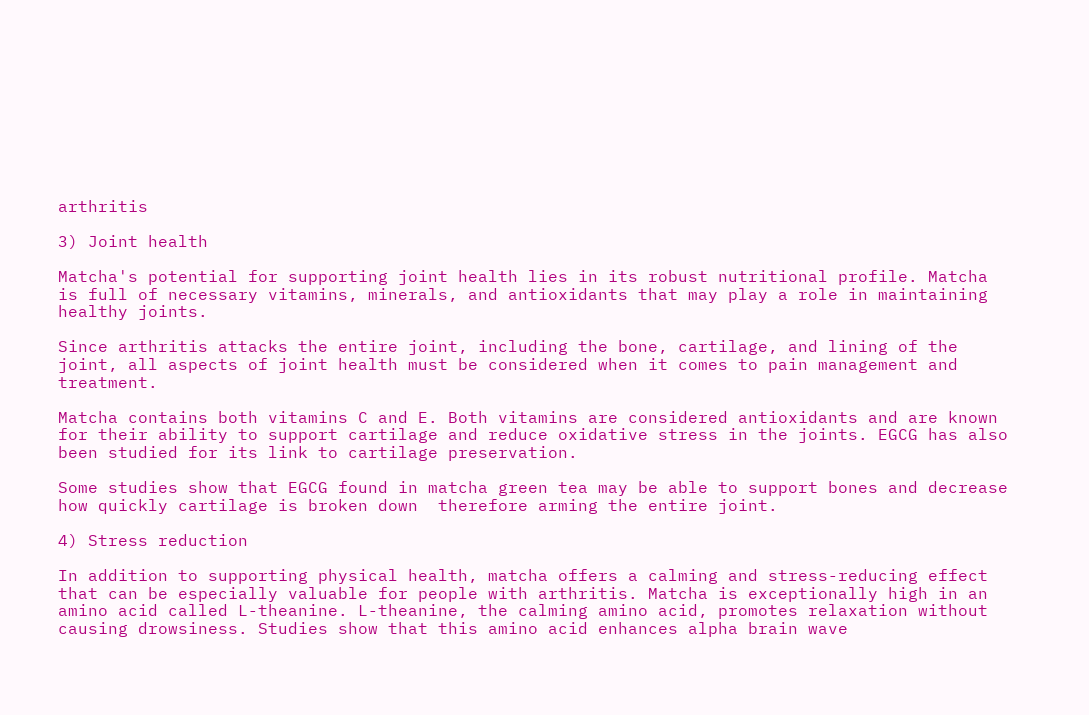arthritis

3) Joint health

Matcha's potential for supporting joint health lies in its robust nutritional profile. Matcha is full of necessary vitamins, minerals, and antioxidants that may play a role in maintaining healthy joints.

Since arthritis attacks the entire joint, including the bone, cartilage, and lining of the joint, all aspects of joint health must be considered when it comes to pain management and treatment.

Matcha contains both vitamins C and E. Both vitamins are considered antioxidants and are known for their ability to support cartilage and reduce oxidative stress in the joints. EGCG has also been studied for its link to cartilage preservation.

Some studies show that EGCG found in matcha green tea may be able to support bones and decrease how quickly cartilage is broken down  therefore arming the entire joint.

4) Stress reduction

In addition to supporting physical health, matcha offers a calming and stress-reducing effect that can be especially valuable for people with arthritis. Matcha is exceptionally high in an amino acid called L-theanine. L-theanine, the calming amino acid, promotes relaxation without causing drowsiness. Studies show that this amino acid enhances alpha brain wave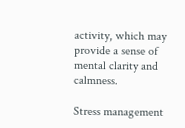activity, which may provide a sense of mental clarity and calmness.

Stress management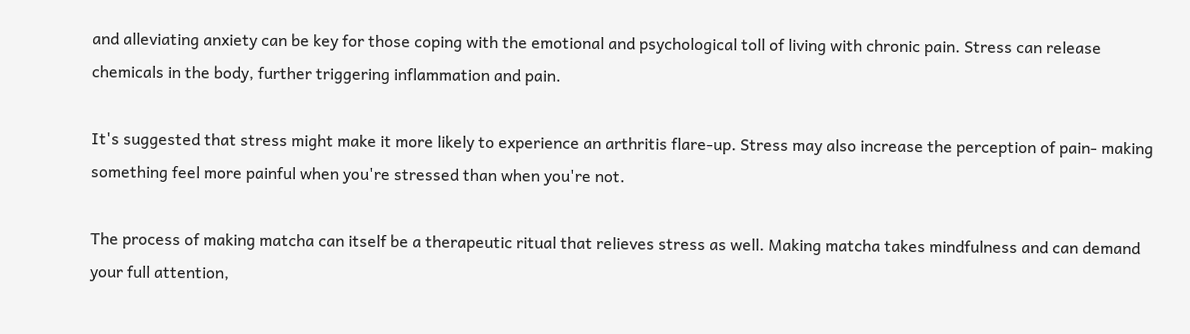and alleviating anxiety can be key for those coping with the emotional and psychological toll of living with chronic pain. Stress can release chemicals in the body, further triggering inflammation and pain.

It's suggested that stress might make it more likely to experience an arthritis flare-up. Stress may also increase the perception of pain- making something feel more painful when you're stressed than when you're not.

The process of making matcha can itself be a therapeutic ritual that relieves stress as well. Making matcha takes mindfulness and can demand your full attention,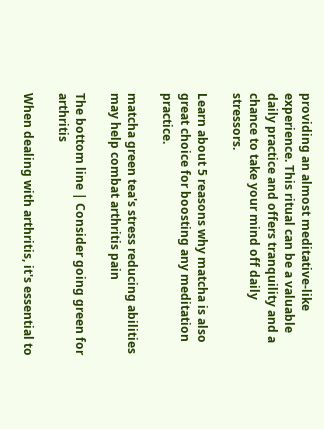providing an almost meditative-like experience. This ritual can be a valuable daily practice and offers tranquility and a chance to take your mind off daily stressors.

Learn about 5 reasons why matcha is also great choice for boosting any meditation practice.

matcha green tea's stress reducing abilities may help combat arthritis pain

The bottom line | Consider going green for arthritis

When dealing with arthritis, it's essential to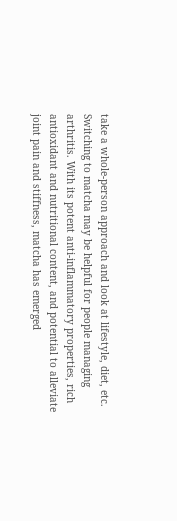take a whole-person approach and look at lifestyle, diet, etc. Switching to matcha may be helpful for people managing arthritis. With its potent anti-inflammatory properties, rich antioxidant and nutritional content, and potential to alleviate joint pain and stiffness, matcha has emerged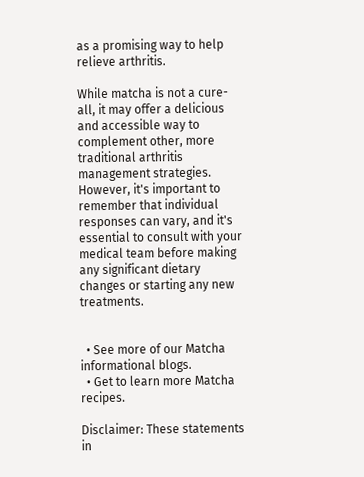as a promising way to help relieve arthritis.

While matcha is not a cure-all, it may offer a delicious and accessible way to complement other, more traditional arthritis management strategies. However, it's important to remember that individual responses can vary, and it's essential to consult with your medical team before making any significant dietary changes or starting any new treatments.


  • See more of our Matcha informational blogs.
  • Get to learn more Matcha recipes.

Disclaimer: These statements in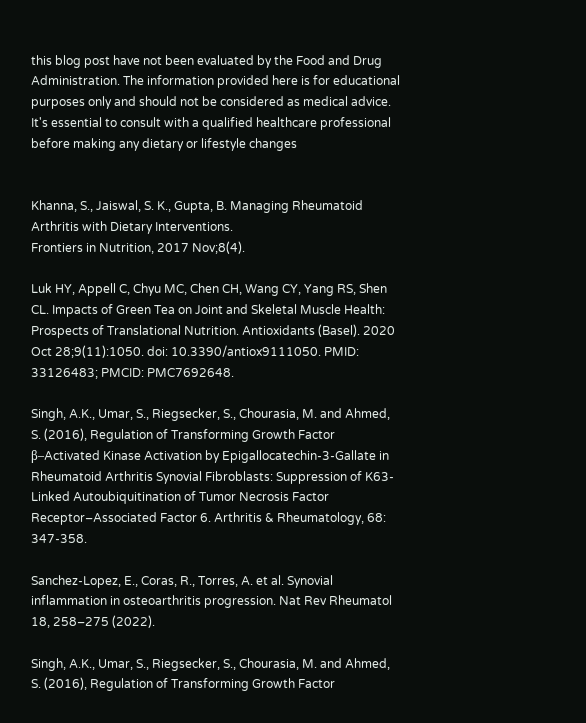this blog post have not been evaluated by the Food and Drug Administration. The information provided here is for educational purposes only and should not be considered as medical advice. It's essential to consult with a qualified healthcare professional before making any dietary or lifestyle changes


Khanna, S., Jaiswal, S. K., Gupta, B. Managing Rheumatoid Arthritis with Dietary Interventions.
Frontiers in Nutrition, 2017 Nov;8(4).

Luk HY, Appell C, Chyu MC, Chen CH, Wang CY, Yang RS, Shen CL. Impacts of Green Tea on Joint and Skeletal Muscle Health: Prospects of Translational Nutrition. Antioxidants (Basel). 2020 Oct 28;9(11):1050. doi: 10.3390/antiox9111050. PMID: 33126483; PMCID: PMC7692648.

Singh, A.K., Umar, S., Riegsecker, S., Chourasia, M. and Ahmed, S. (2016), Regulation of Transforming Growth Factor β–Activated Kinase Activation by Epigallocatechin-3-Gallate in Rheumatoid Arthritis Synovial Fibroblasts: Suppression of K63-Linked Autoubiquitination of Tumor Necrosis Factor Receptor–Associated Factor 6. Arthritis & Rheumatology, 68: 347-358.

Sanchez-Lopez, E., Coras, R., Torres, A. et al. Synovial inflammation in osteoarthritis progression. Nat Rev Rheumatol 18, 258–275 (2022).

Singh, A.K., Umar, S., Riegsecker, S., Chourasia, M. and Ahmed, S. (2016), Regulation of Transforming Growth Factor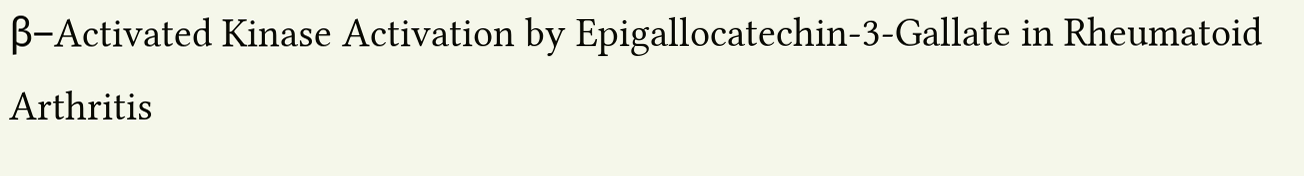β–Activated Kinase Activation by Epigallocatechin-3-Gallate in Rheumatoid Arthritis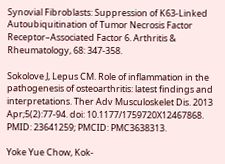Synovial Fibroblasts: Suppression of K63-Linked Autoubiquitination of Tumor Necrosis Factor Receptor–Associated Factor 6. Arthritis & Rheumatology, 68: 347-358.

Sokolove J, Lepus CM. Role of inflammation in the pathogenesis of osteoarthritis: latest findings and interpretations. Ther Adv Musculoskelet Dis. 2013 Apr;5(2):77-94. doi: 10.1177/1759720X12467868. PMID: 23641259; PMCID: PMC3638313.

Yoke Yue Chow, Kok-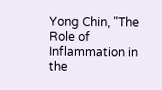Yong Chin, "The Role of Inflammation in the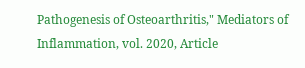Pathogenesis of Osteoarthritis," Mediators of Inflammation, vol. 2020, Article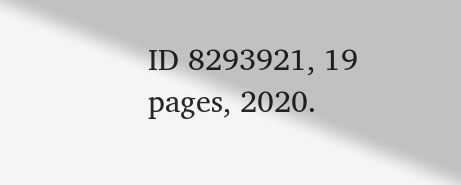ID 8293921, 19 pages, 2020.